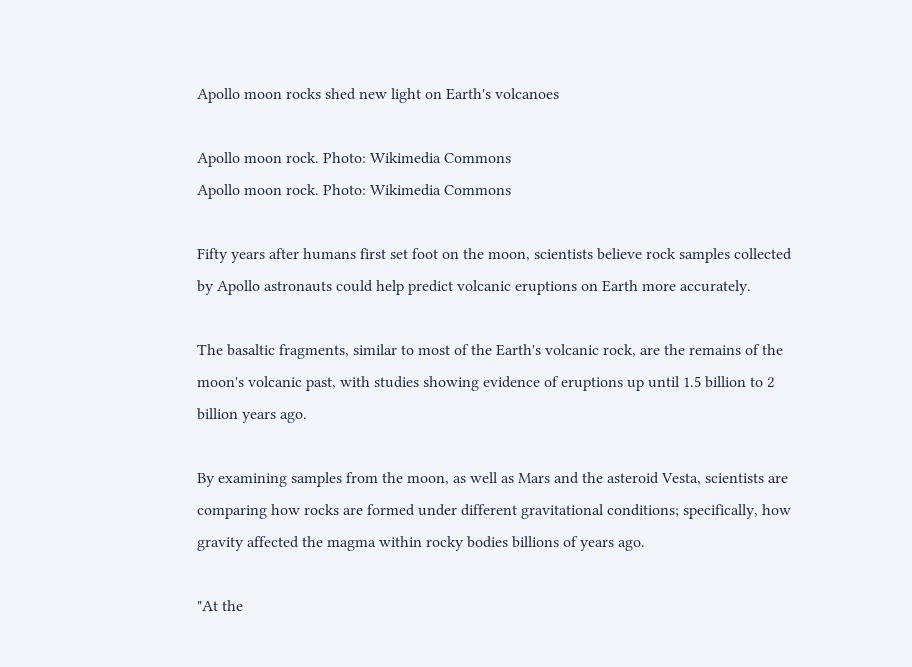Apollo moon rocks shed new light on Earth's volcanoes

Apollo moon rock. Photo: Wikimedia Commons
Apollo moon rock. Photo: Wikimedia Commons

Fifty years after humans first set foot on the moon, scientists believe rock samples collected by Apollo astronauts could help predict volcanic eruptions on Earth more accurately.

The basaltic fragments, similar to most of the Earth's volcanic rock, are the remains of the moon's volcanic past, with studies showing evidence of eruptions up until 1.5 billion to 2 billion years ago.

By examining samples from the moon, as well as Mars and the asteroid Vesta, scientists are comparing how rocks are formed under different gravitational conditions; specifically, how gravity affected the magma within rocky bodies billions of years ago.

"At the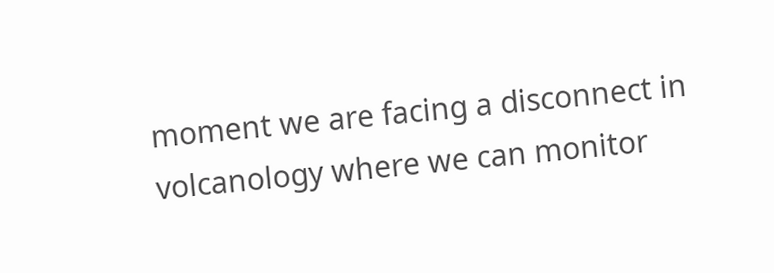moment we are facing a disconnect in volcanology where we can monitor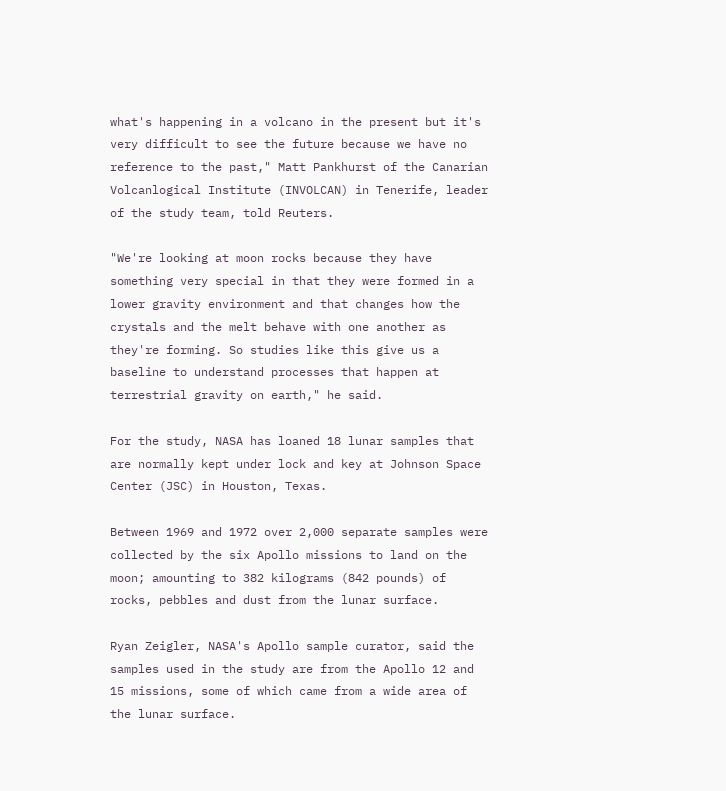what's happening in a volcano in the present but it's very difficult to see the future because we have no reference to the past," Matt Pankhurst of the Canarian Volcanlogical Institute (INVOLCAN) in Tenerife, leader of the study team, told Reuters.

"We're looking at moon rocks because they have something very special in that they were formed in a lower gravity environment and that changes how the crystals and the melt behave with one another as they're forming. So studies like this give us a baseline to understand processes that happen at terrestrial gravity on earth," he said.

For the study, NASA has loaned 18 lunar samples that are normally kept under lock and key at Johnson Space Center (JSC) in Houston, Texas.

Between 1969 and 1972 over 2,000 separate samples were collected by the six Apollo missions to land on the moon; amounting to 382 kilograms (842 pounds) of rocks, pebbles and dust from the lunar surface.

Ryan Zeigler, NASA's Apollo sample curator, said the samples used in the study are from the Apollo 12 and 15 missions, some of which came from a wide area of the lunar surface.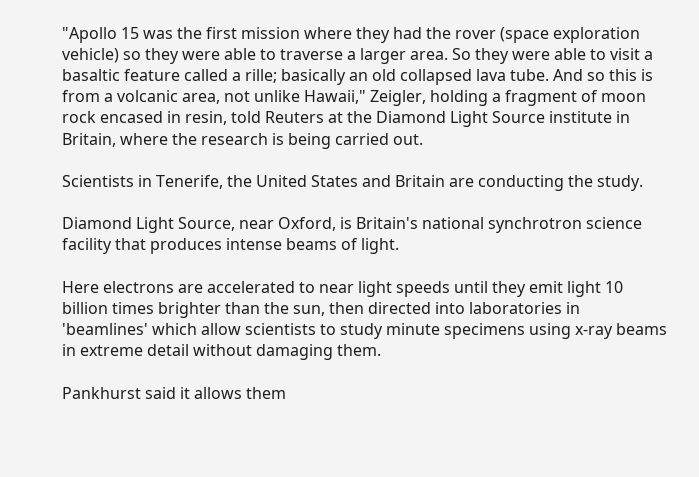"Apollo 15 was the first mission where they had the rover (space exploration vehicle) so they were able to traverse a larger area. So they were able to visit a basaltic feature called a rille; basically an old collapsed lava tube. And so this is from a volcanic area, not unlike Hawaii," Zeigler, holding a fragment of moon rock encased in resin, told Reuters at the Diamond Light Source institute in Britain, where the research is being carried out.

Scientists in Tenerife, the United States and Britain are conducting the study.

Diamond Light Source, near Oxford, is Britain's national synchrotron science facility that produces intense beams of light.

Here electrons are accelerated to near light speeds until they emit light 10 billion times brighter than the sun, then directed into laboratories in 'beamlines' which allow scientists to study minute specimens using x-ray beams in extreme detail without damaging them.

Pankhurst said it allows them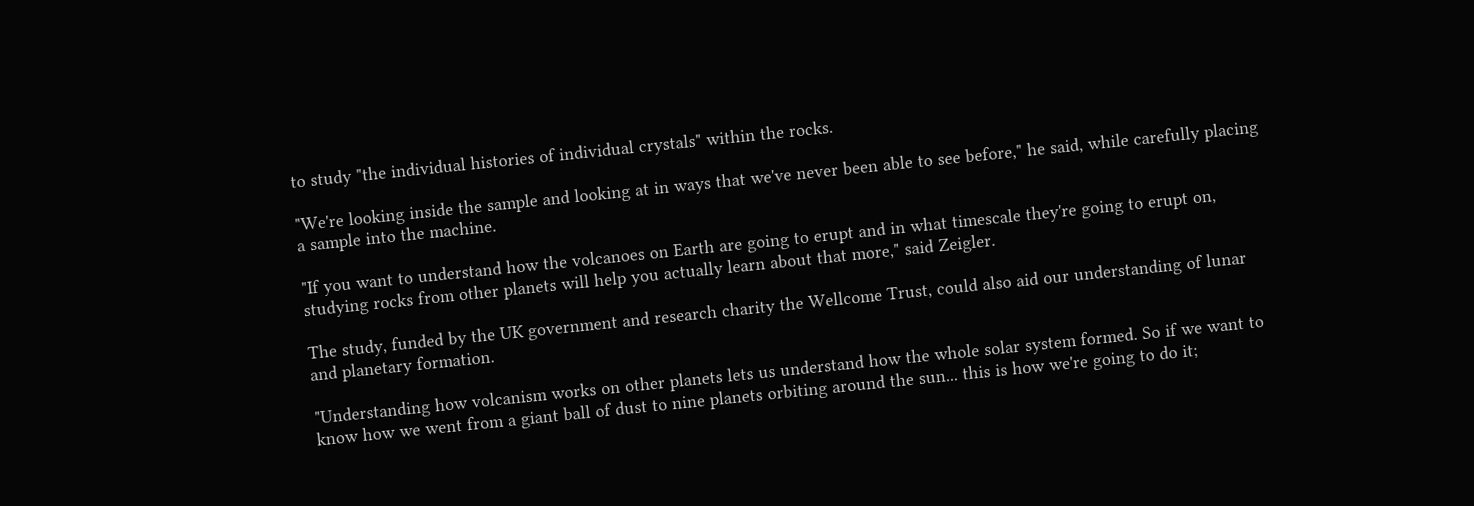to study "the individual histories of individual crystals" within the rocks.

"We're looking inside the sample and looking at in ways that we've never been able to see before," he said, while carefully placing a sample into the machine.

"If you want to understand how the volcanoes on Earth are going to erupt and in what timescale they're going to erupt on, studying rocks from other planets will help you actually learn about that more," said Zeigler.

The study, funded by the UK government and research charity the Wellcome Trust, could also aid our understanding of lunar and planetary formation.

"Understanding how volcanism works on other planets lets us understand how the whole solar system formed. So if we want to know how we went from a giant ball of dust to nine planets orbiting around the sun... this is how we're going to do it;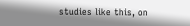studies like this, on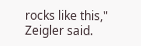rocks like this," Zeigler said.